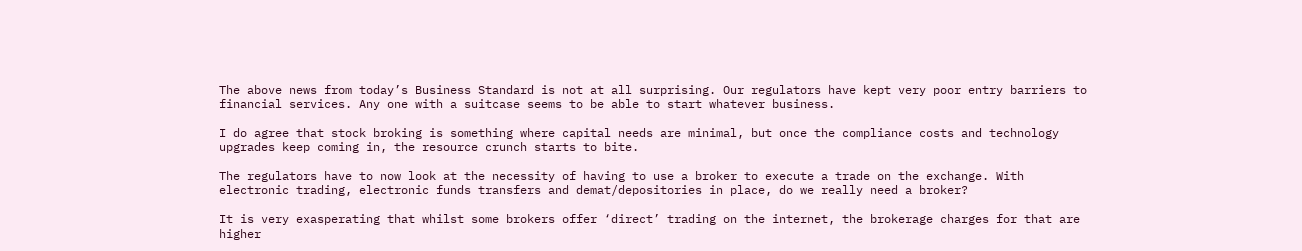The above news from today’s Business Standard is not at all surprising. Our regulators have kept very poor entry barriers to financial services. Any one with a suitcase seems to be able to start whatever business.

I do agree that stock broking is something where capital needs are minimal, but once the compliance costs and technology upgrades keep coming in, the resource crunch starts to bite.

The regulators have to now look at the necessity of having to use a broker to execute a trade on the exchange. With electronic trading, electronic funds transfers and demat/depositories in place, do we really need a broker?

It is very exasperating that whilst some brokers offer ‘direct’ trading on the internet, the brokerage charges for that are higher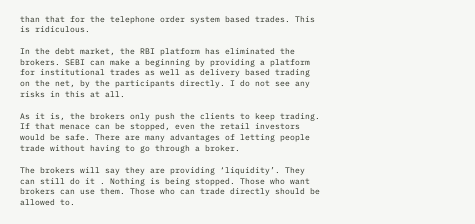than that for the telephone order system based trades. This is ridiculous.

In the debt market, the RBI platform has eliminated the brokers. SEBI can make a beginning by providing a platform for institutional trades as well as delivery based trading on the net, by the participants directly. I do not see any risks in this at all.

As it is, the brokers only push the clients to keep trading. If that menace can be stopped, even the retail investors would be safe. There are many advantages of letting people trade without having to go through a broker.

The brokers will say they are providing ‘liquidity’. They can still do it . Nothing is being stopped. Those who want brokers can use them. Those who can trade directly should be allowed to.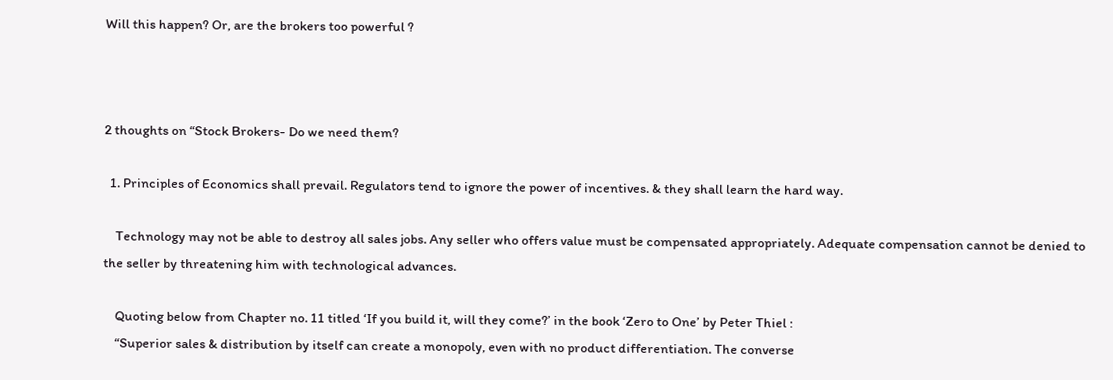Will this happen? Or, are the brokers too powerful ?



2 thoughts on “Stock Brokers- Do we need them?

  1. Principles of Economics shall prevail. Regulators tend to ignore the power of incentives. & they shall learn the hard way.

    Technology may not be able to destroy all sales jobs. Any seller who offers value must be compensated appropriately. Adequate compensation cannot be denied to the seller by threatening him with technological advances.

    Quoting below from Chapter no. 11 titled ‘If you build it, will they come?’ in the book ‘Zero to One’ by Peter Thiel :
    “Superior sales & distribution by itself can create a monopoly, even with no product differentiation. The converse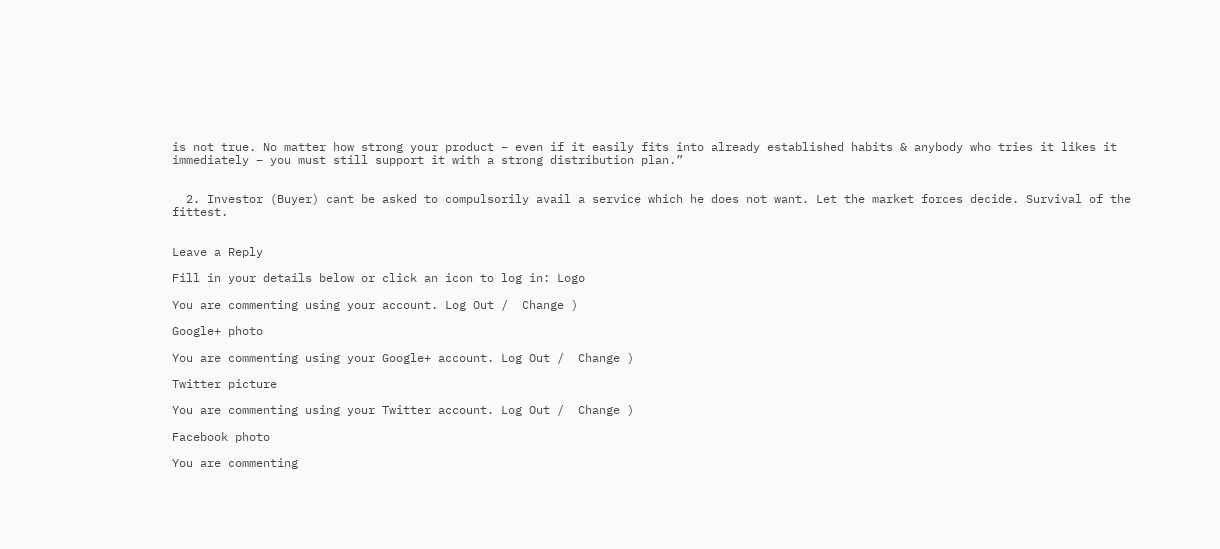is not true. No matter how strong your product – even if it easily fits into already established habits & anybody who tries it likes it immediately – you must still support it with a strong distribution plan.”


  2. Investor (Buyer) cant be asked to compulsorily avail a service which he does not want. Let the market forces decide. Survival of the fittest.


Leave a Reply

Fill in your details below or click an icon to log in: Logo

You are commenting using your account. Log Out /  Change )

Google+ photo

You are commenting using your Google+ account. Log Out /  Change )

Twitter picture

You are commenting using your Twitter account. Log Out /  Change )

Facebook photo

You are commenting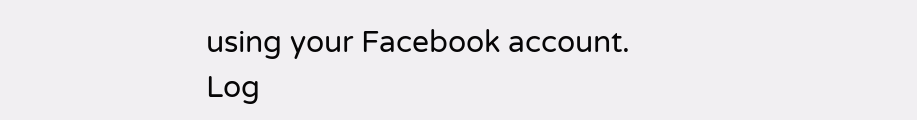using your Facebook account. Log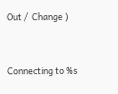Out /  Change )


Connecting to %s